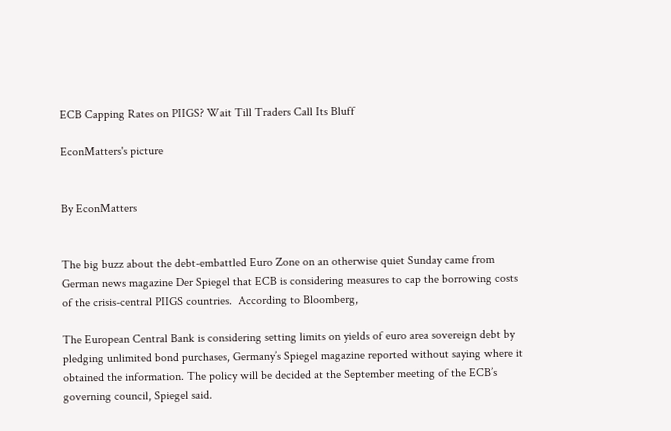ECB Capping Rates on PIIGS? Wait Till Traders Call Its Bluff

EconMatters's picture


By EconMatters


The big buzz about the debt-embattled Euro Zone on an otherwise quiet Sunday came from German news magazine Der Spiegel that ECB is considering measures to cap the borrowing costs of the crisis-central PIIGS countries.  According to Bloomberg,

The European Central Bank is considering setting limits on yields of euro area sovereign debt by pledging unlimited bond purchases, Germany’s Spiegel magazine reported without saying where it obtained the information. The policy will be decided at the September meeting of the ECB’s governing council, Spiegel said.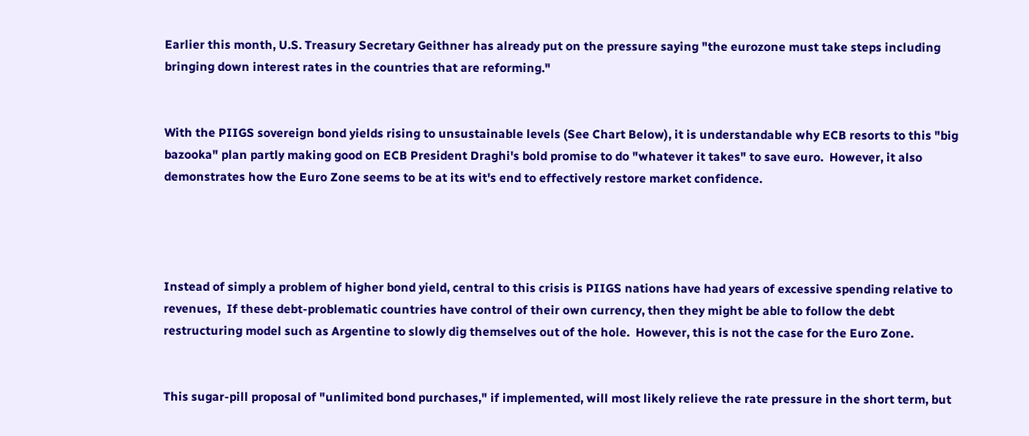Earlier this month, U.S. Treasury Secretary Geithner has already put on the pressure saying "the eurozone must take steps including bringing down interest rates in the countries that are reforming."


With the PIIGS sovereign bond yields rising to unsustainable levels (See Chart Below), it is understandable why ECB resorts to this "big bazooka" plan partly making good on ECB President Draghi's bold promise to do "whatever it takes" to save euro.  However, it also demonstrates how the Euro Zone seems to be at its wit's end to effectively restore market confidence.




Instead of simply a problem of higher bond yield, central to this crisis is PIIGS nations have had years of excessive spending relative to revenues,  If these debt-problematic countries have control of their own currency, then they might be able to follow the debt restructuring model such as Argentine to slowly dig themselves out of the hole.  However, this is not the case for the Euro Zone.


This sugar-pill proposal of "unlimited bond purchases," if implemented, will most likely relieve the rate pressure in the short term, but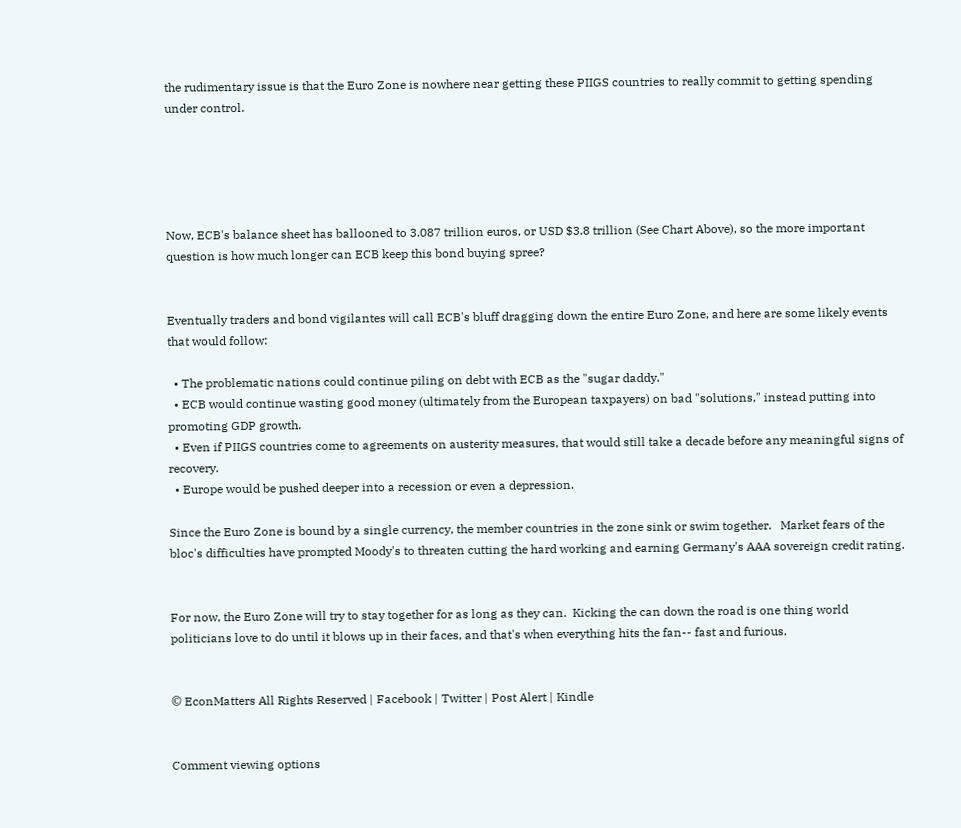the rudimentary issue is that the Euro Zone is nowhere near getting these PIIGS countries to really commit to getting spending under control.





Now, ECB's balance sheet has ballooned to 3.087 trillion euros, or USD $3.8 trillion (See Chart Above), so the more important question is how much longer can ECB keep this bond buying spree?


Eventually traders and bond vigilantes will call ECB's bluff dragging down the entire Euro Zone, and here are some likely events that would follow:

  • The problematic nations could continue piling on debt with ECB as the "sugar daddy."
  • ECB would continue wasting good money (ultimately from the European taxpayers) on bad "solutions," instead putting into promoting GDP growth.
  • Even if PIIGS countries come to agreements on austerity measures, that would still take a decade before any meaningful signs of recovery.
  • Europe would be pushed deeper into a recession or even a depression.

Since the Euro Zone is bound by a single currency, the member countries in the zone sink or swim together.   Market fears of the bloc's difficulties have prompted Moody's to threaten cutting the hard working and earning Germany's AAA sovereign credit rating.


For now, the Euro Zone will try to stay together for as long as they can.  Kicking the can down the road is one thing world politicians love to do until it blows up in their faces, and that's when everything hits the fan-- fast and furious.


© EconMatters All Rights Reserved | Facebook | Twitter | Post Alert | Kindle


Comment viewing options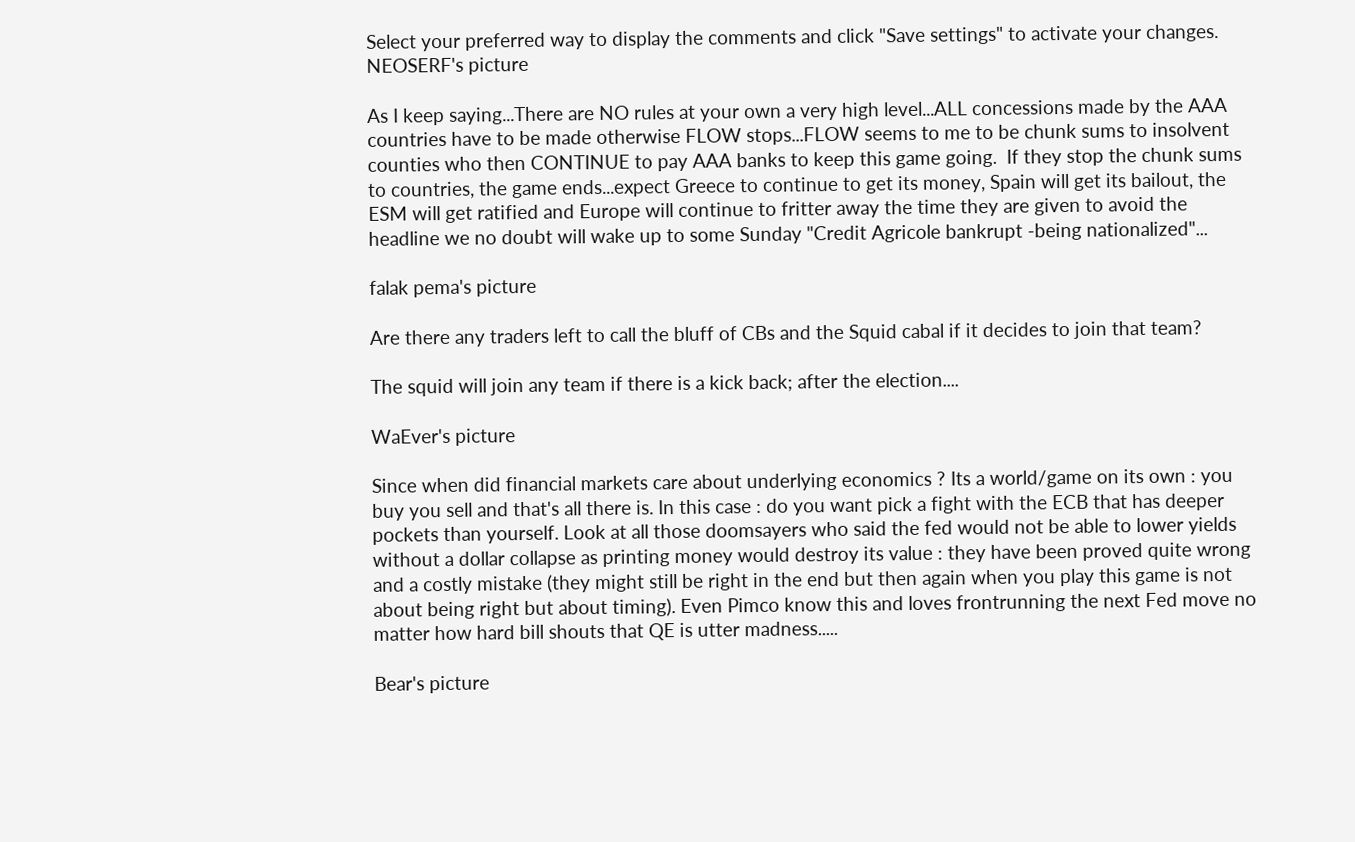Select your preferred way to display the comments and click "Save settings" to activate your changes.
NEOSERF's picture

As I keep saying...There are NO rules at your own a very high level...ALL concessions made by the AAA countries have to be made otherwise FLOW stops...FLOW seems to me to be chunk sums to insolvent counties who then CONTINUE to pay AAA banks to keep this game going.  If they stop the chunk sums to countries, the game ends...expect Greece to continue to get its money, Spain will get its bailout, the ESM will get ratified and Europe will continue to fritter away the time they are given to avoid the headline we no doubt will wake up to some Sunday "Credit Agricole bankrupt -being nationalized"...

falak pema's picture

Are there any traders left to call the bluff of CBs and the Squid cabal if it decides to join that team?

The squid will join any team if there is a kick back; after the election....

WaEver's picture

Since when did financial markets care about underlying economics ? Its a world/game on its own : you buy you sell and that's all there is. In this case : do you want pick a fight with the ECB that has deeper pockets than yourself. Look at all those doomsayers who said the fed would not be able to lower yields without a dollar collapse as printing money would destroy its value : they have been proved quite wrong and a costly mistake (they might still be right in the end but then again when you play this game is not about being right but about timing). Even Pimco know this and loves frontrunning the next Fed move no matter how hard bill shouts that QE is utter madness.....

Bear's picture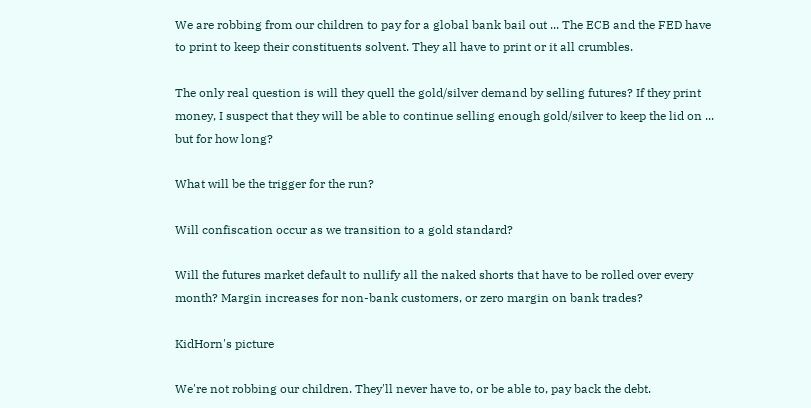We are robbing from our children to pay for a global bank bail out ... The ECB and the FED have to print to keep their constituents solvent. They all have to print or it all crumbles.

The only real question is will they quell the gold/silver demand by selling futures? If they print money, I suspect that they will be able to continue selling enough gold/silver to keep the lid on ... but for how long?

What will be the trigger for the run?

Will confiscation occur as we transition to a gold standard?

Will the futures market default to nullify all the naked shorts that have to be rolled over every month? Margin increases for non-bank customers, or zero margin on bank trades?

KidHorn's picture

We're not robbing our children. They'll never have to, or be able to, pay back the debt.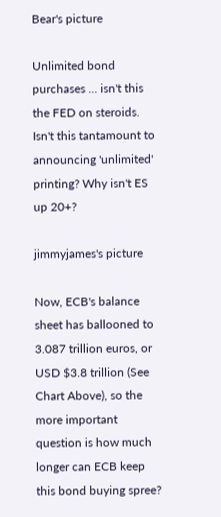Bear's picture

Unlimited bond purchases ... isn't this the FED on steroids. Isn't this tantamount to announcing 'unlimited' printing? Why isn't ES up 20+?

jimmyjames's picture

Now, ECB's balance sheet has ballooned to 3.087 trillion euros, or USD $3.8 trillion (See Chart Above), so the more important question is how much longer can ECB keep this bond buying spree?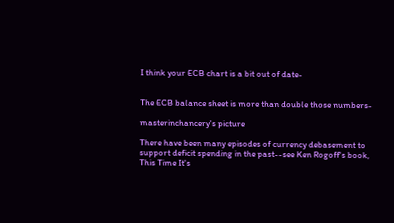I think your ECB chart is a bit out of date-


The ECB balance sheet is more than double those numbers-

masterinchancery's picture

There have been many episodes of currency debasement to support deficit spending in the past--see Ken Rogoff's book, This Time It's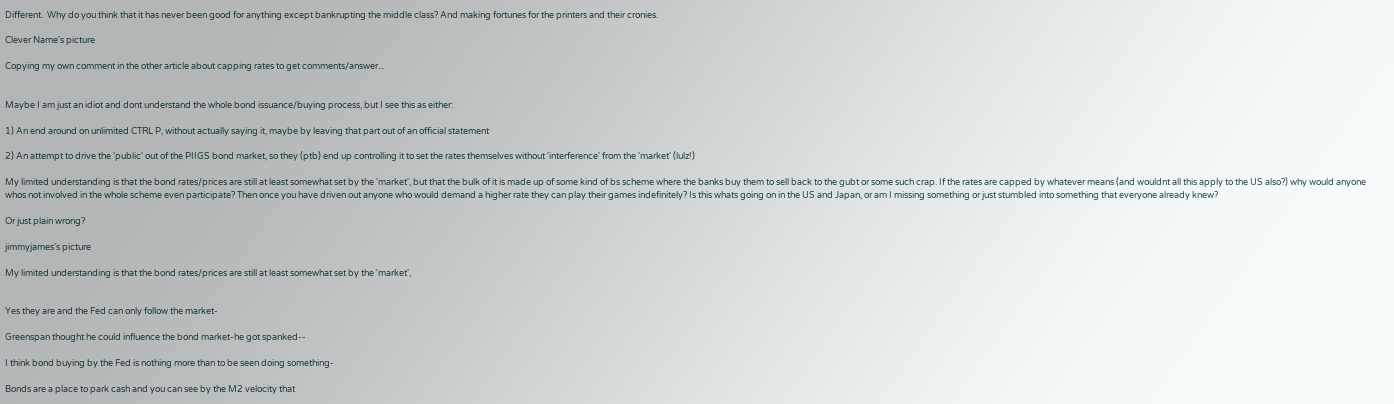Different.  Why do you think that it has never been good for anything except bankrupting the middle class? And making fortunes for the printers and their cronies.

Clever Name's picture

Copying my own comment in the other article about capping rates to get comments/answer...


Maybe I am just an idiot and dont understand the whole bond issuance/buying process, but I see this as either:

1) An end around on unlimited CTRL P, without actually saying it, maybe by leaving that part out of an official statement

2) An attempt to drive the 'public' out of the PIIGS bond market, so they (ptb) end up controlling it to set the rates themselves without 'interference' from the 'market' (lulz!)

My limited understanding is that the bond rates/prices are still at least somewhat set by the 'market', but that the bulk of it is made up of some kind of bs scheme where the banks buy them to sell back to the gubt or some such crap. If the rates are capped by whatever means (and wouldnt all this apply to the US also?) why would anyone whos not involved in the whole scheme even participate? Then once you have driven out anyone who would demand a higher rate they can play their games indefinitely? Is this whats going on in the US and Japan, or am I missing something or just stumbled into something that everyone already knew?

Or just plain wrong?

jimmyjames's picture

My limited understanding is that the bond rates/prices are still at least somewhat set by the 'market',


Yes they are and the Fed can only follow the market-

Greenspan thought he could influence the bond market-he got spanked--

I think bond buying by the Fed is nothing more than to be seen doing something-

Bonds are a place to park cash and you can see by the M2 velocity that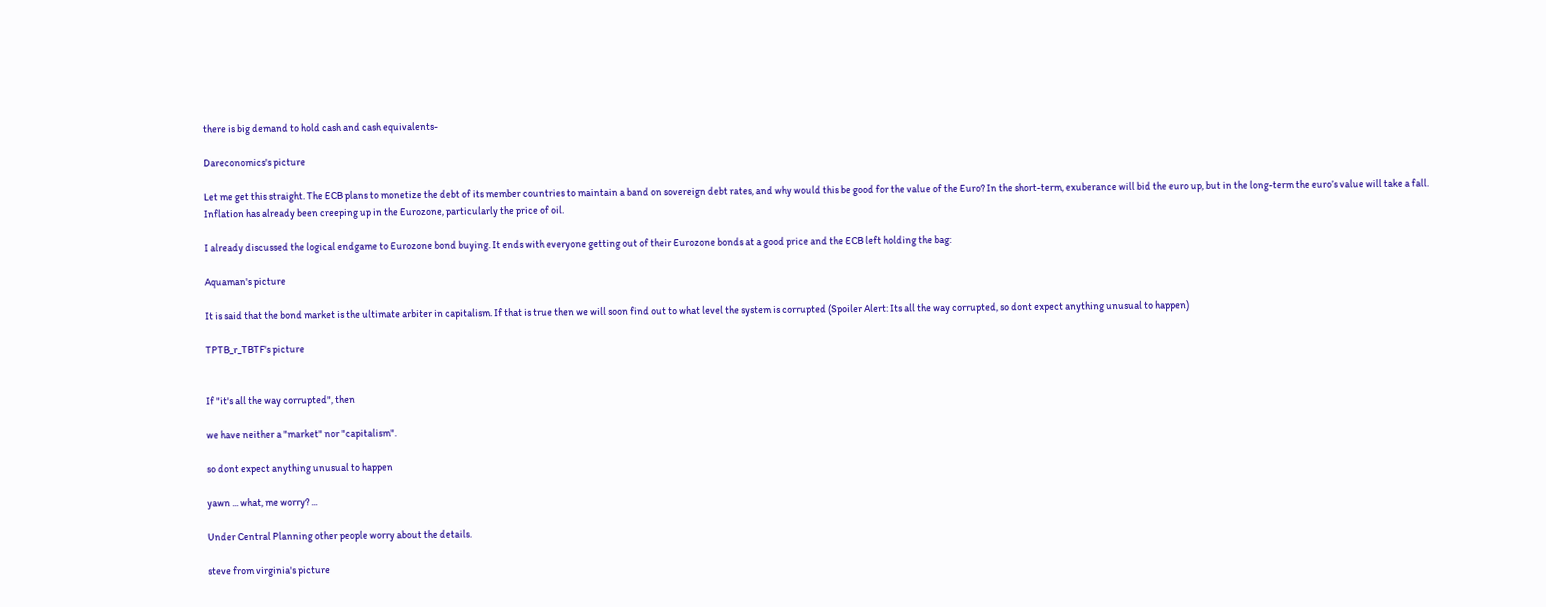there is big demand to hold cash and cash equivalents-

Dareconomics's picture

Let me get this straight. The ECB plans to monetize the debt of its member countries to maintain a band on sovereign debt rates, and why would this be good for the value of the Euro? In the short-term, exuberance will bid the euro up, but in the long-term the euro’s value will take a fall. Inflation has already been creeping up in the Eurozone, particularly the price of oil.

I already discussed the logical endgame to Eurozone bond buying. It ends with everyone getting out of their Eurozone bonds at a good price and the ECB left holding the bag:

Aquaman's picture

It is said that the bond market is the ultimate arbiter in capitalism. If that is true then we will soon find out to what level the system is corrupted (Spoiler Alert: Its all the way corrupted, so dont expect anything unusual to happen)

TPTB_r_TBTF's picture


If "it's all the way corrupted", then

we have neither a "market" nor "capitalism".

so dont expect anything unusual to happen

yawn ... what, me worry? ...

Under Central Planning other people worry about the details.

steve from virginia's picture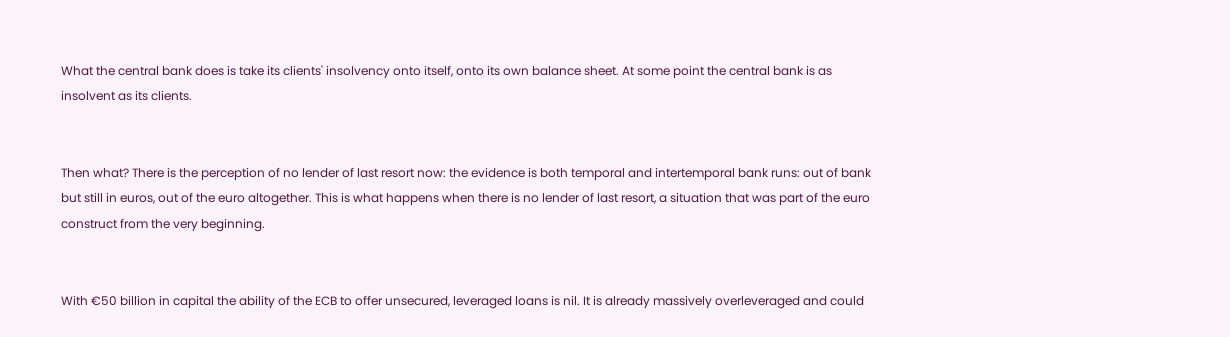What the central bank does is take its clients' insolvency onto itself, onto its own balance sheet. At some point the central bank is as insolvent as its clients.


Then what? There is the perception of no lender of last resort now: the evidence is both temporal and intertemporal bank runs: out of bank but still in euros, out of the euro altogether. This is what happens when there is no lender of last resort, a situation that was part of the euro construct from the very beginning.


With €50 billion in capital the ability of the ECB to offer unsecured, leveraged loans is nil. It is already massively overleveraged and could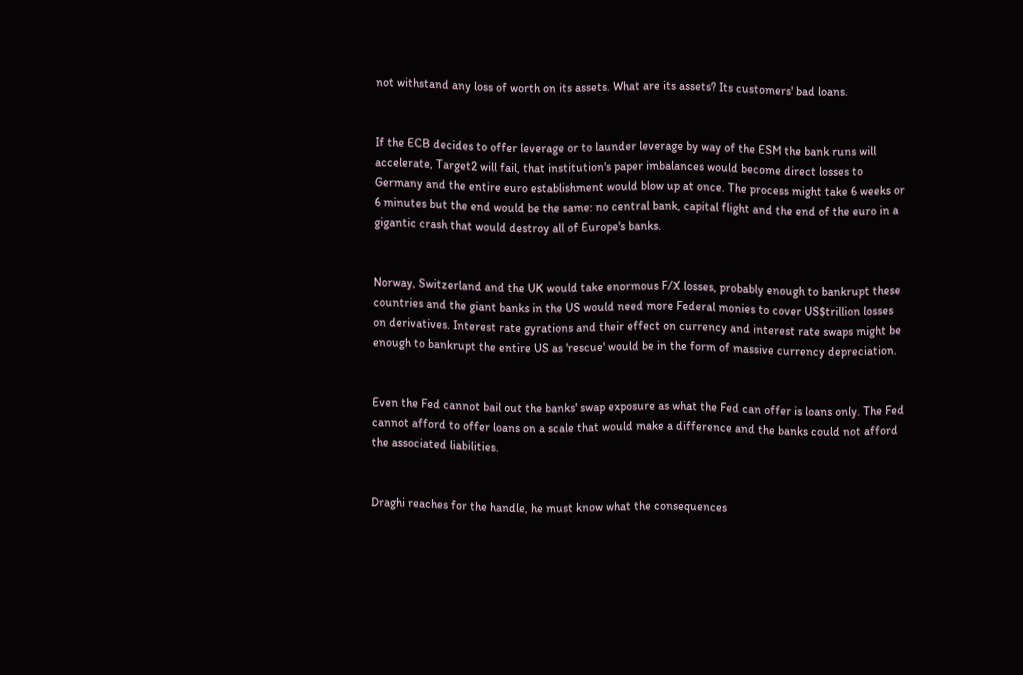not withstand any loss of worth on its assets. What are its assets? Its customers' bad loans.


If the ECB decides to offer leverage or to launder leverage by way of the ESM the bank runs will accelerate, Target2 will fail, that institution's paper imbalances would become direct losses to Germany and the entire euro establishment would blow up at once. The process might take 6 weeks or 6 minutes but the end would be the same: no central bank, capital flight and the end of the euro in a gigantic crash that would destroy all of Europe's banks.


Norway, Switzerland and the UK would take enormous F/X losses, probably enough to bankrupt these countries and the giant banks in the US would need more Federal monies to cover US$trillion losses on derivatives. Interest rate gyrations and their effect on currency and interest rate swaps might be enough to bankrupt the entire US as 'rescue' would be in the form of massive currency depreciation.


Even the Fed cannot bail out the banks' swap exposure as what the Fed can offer is loans only. The Fed cannot afford to offer loans on a scale that would make a difference and the banks could not afford the associated liabilities.


Draghi reaches for the handle, he must know what the consequences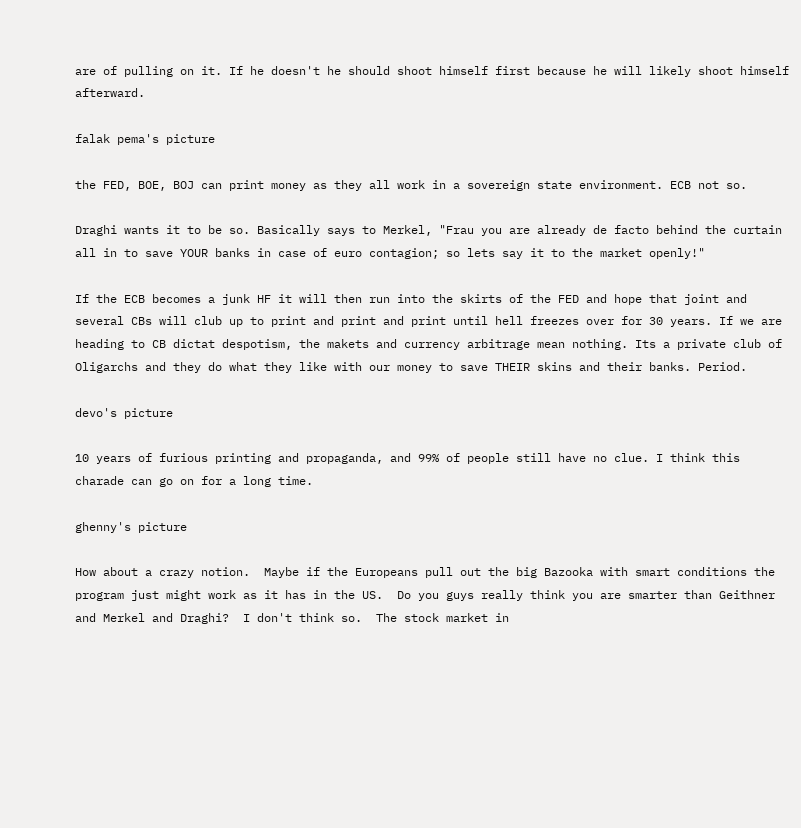are of pulling on it. If he doesn't he should shoot himself first because he will likely shoot himself afterward.

falak pema's picture

the FED, BOE, BOJ can print money as they all work in a sovereign state environment. ECB not so.

Draghi wants it to be so. Basically says to Merkel, "Frau you are already de facto behind the curtain all in to save YOUR banks in case of euro contagion; so lets say it to the market openly!"

If the ECB becomes a junk HF it will then run into the skirts of the FED and hope that joint and several CBs will club up to print and print and print until hell freezes over for 30 years. If we are heading to CB dictat despotism, the makets and currency arbitrage mean nothing. Its a private club of Oligarchs and they do what they like with our money to save THEIR skins and their banks. Period.

devo's picture

10 years of furious printing and propaganda, and 99% of people still have no clue. I think this charade can go on for a long time.

ghenny's picture

How about a crazy notion.  Maybe if the Europeans pull out the big Bazooka with smart conditions the program just might work as it has in the US.  Do you guys really think you are smarter than Geithner and Merkel and Draghi?  I don't think so.  The stock market in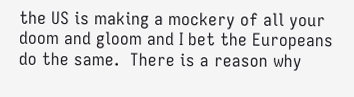the US is making a mockery of all your doom and gloom and I bet the Europeans do the same.  There is a reason why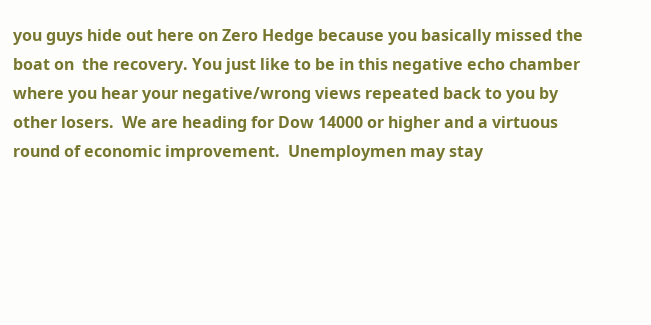you guys hide out here on Zero Hedge because you basically missed the boat on  the recovery. You just like to be in this negative echo chamber where you hear your negative/wrong views repeated back to you by other losers.  We are heading for Dow 14000 or higher and a virtuous round of economic improvement.  Unemploymen may stay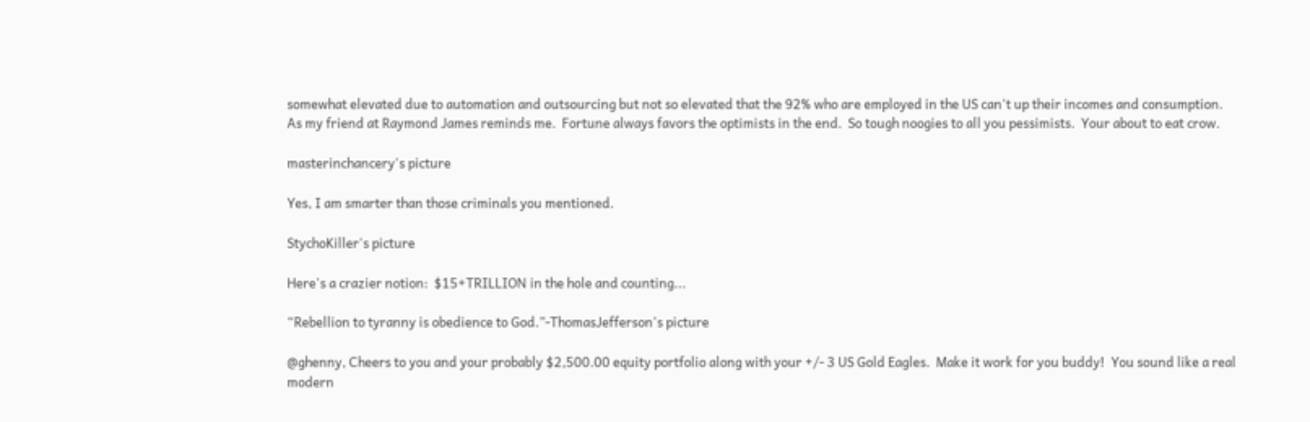somewhat elevated due to automation and outsourcing but not so elevated that the 92% who are employed in the US can't up their incomes and consumption.  As my friend at Raymond James reminds me.  Fortune always favors the optimists in the end.  So tough noogies to all you pessimists.  Your about to eat crow.

masterinchancery's picture

Yes, I am smarter than those criminals you mentioned.

StychoKiller's picture

Here's a crazier notion:  $15+TRILLION in the hole and counting...

“Rebellion to tyranny is obedience to God.”-ThomasJefferson's picture

@ghenny, Cheers to you and your probably $2,500.00 equity portfolio along with your +/- 3 US Gold Eagles.  Make it work for you buddy!  You sound like a real modern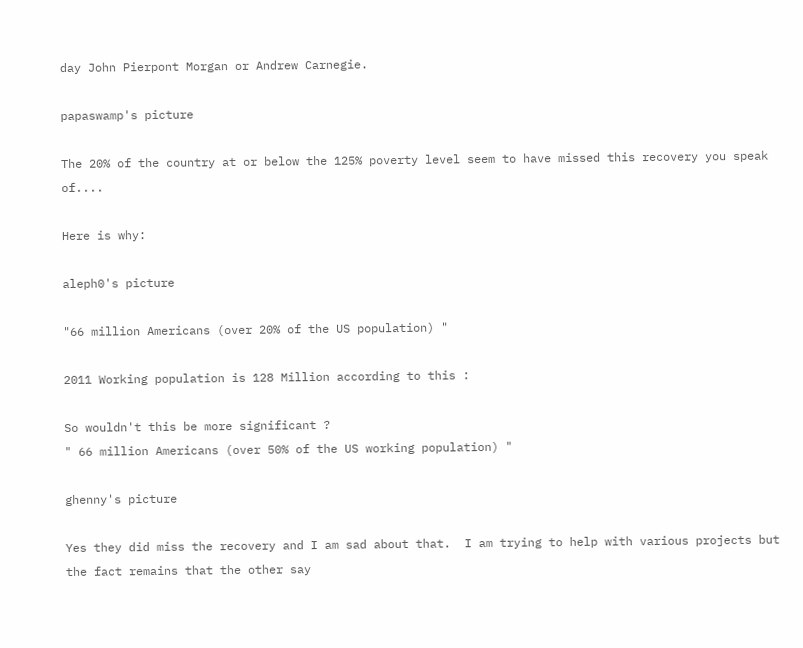day John Pierpont Morgan or Andrew Carnegie.

papaswamp's picture

The 20% of the country at or below the 125% poverty level seem to have missed this recovery you speak of....

Here is why:

aleph0's picture

"66 million Americans (over 20% of the US population) "

2011 Working population is 128 Million according to this :

So wouldn't this be more significant ?
" 66 million Americans (over 50% of the US working population) "

ghenny's picture

Yes they did miss the recovery and I am sad about that.  I am trying to help with various projects but the fact remains that the other say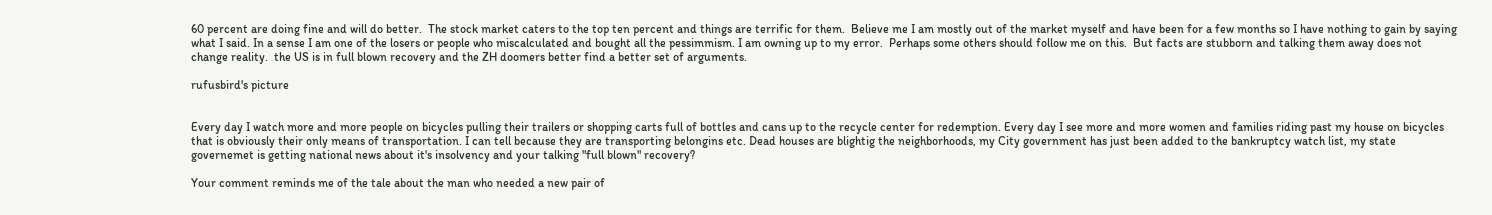60 percent are doing fine and will do better.  The stock market caters to the top ten percent and things are terrific for them.  Believe me I am mostly out of the market myself and have been for a few months so I have nothing to gain by saying what I said. In a sense I am one of the losers or people who miscalculated and bought all the pessimmism. I am owning up to my error.  Perhaps some others should follow me on this.  But facts are stubborn and talking them away does not change reality.  the US is in full blown recovery and the ZH doomers better find a better set of arguments.

rufusbird's picture


Every day I watch more and more people on bicycles pulling their trailers or shopping carts full of bottles and cans up to the recycle center for redemption. Every day I see more and more women and families riding past my house on bicycles that is obviously their only means of transportation. I can tell because they are transporting belongins etc. Dead houses are blightig the neighborhoods, my City government has just been added to the bankruptcy watch list, my state governemet is getting national news about it's insolvency and your talking "full blown" recovery?

Your comment reminds me of the tale about the man who needed a new pair of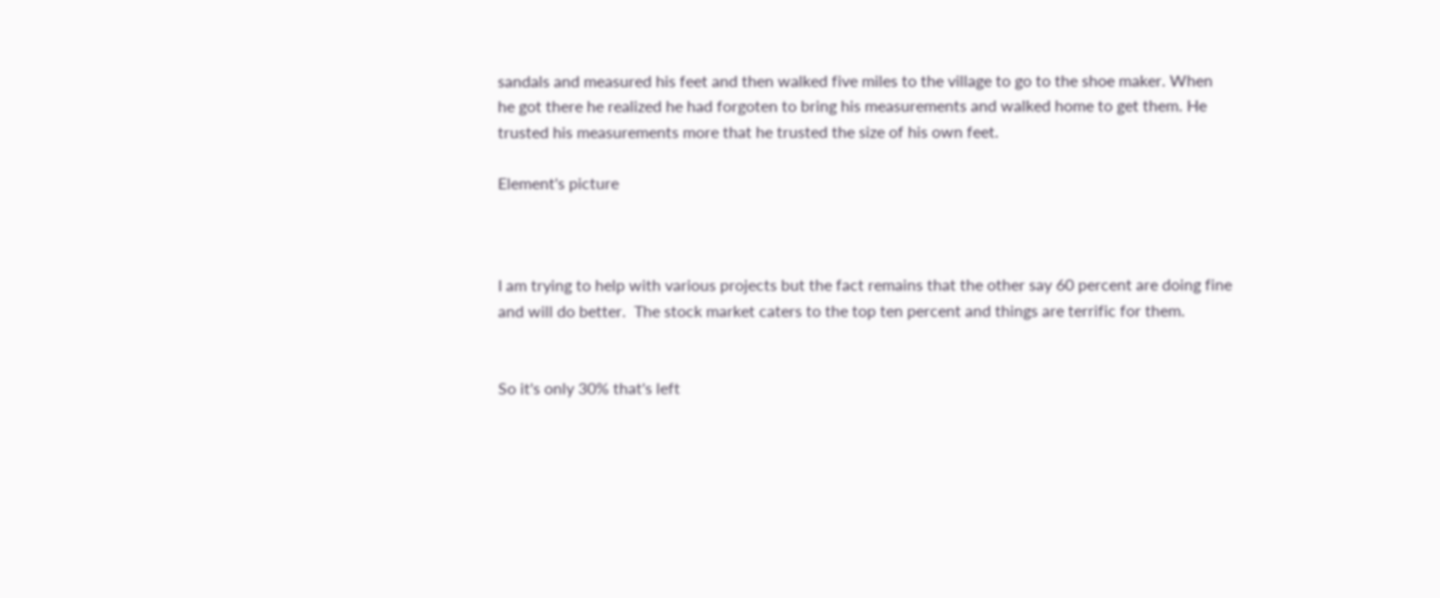sandals and measured his feet and then walked five miles to the village to go to the shoe maker. When he got there he realized he had forgoten to bring his measurements and walked home to get them. He trusted his measurements more that he trusted the size of his own feet.

Element's picture



I am trying to help with various projects but the fact remains that the other say 60 percent are doing fine and will do better.  The stock market caters to the top ten percent and things are terrific for them.


So it's only 30% that's left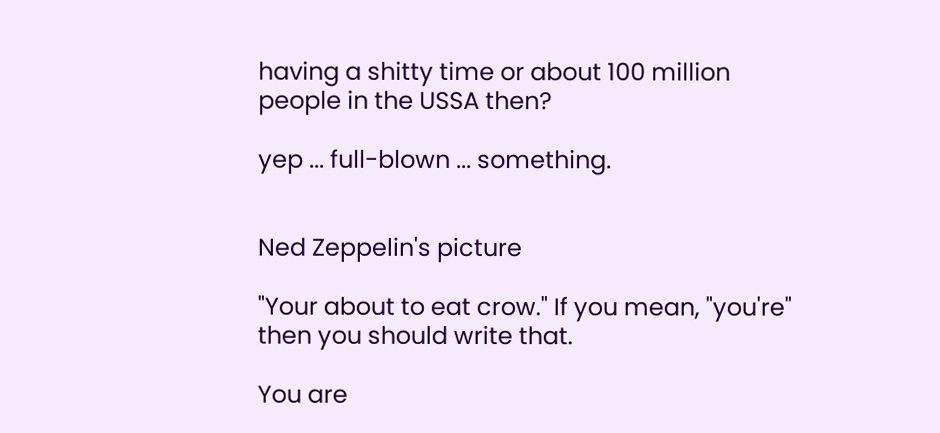having a shitty time or about 100 million people in the USSA then?

yep ... full-blown ... something.


Ned Zeppelin's picture

"Your about to eat crow." If you mean, "you're" then you should write that.

You are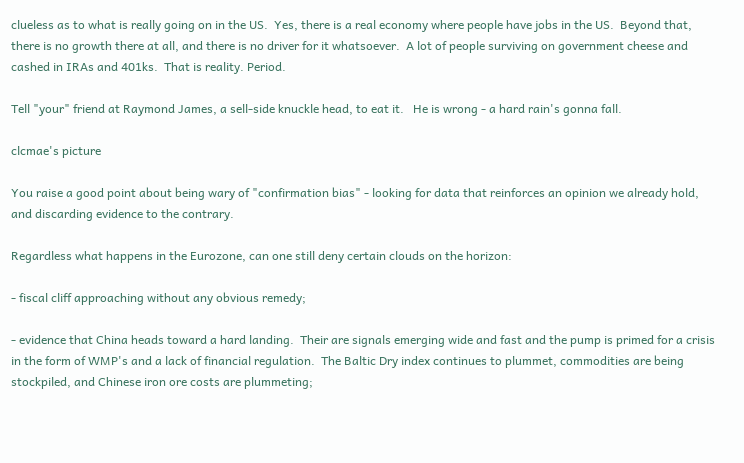clueless as to what is really going on in the US.  Yes, there is a real economy where people have jobs in the US.  Beyond that, there is no growth there at all, and there is no driver for it whatsoever.  A lot of people surviving on government cheese and cashed in IRAs and 401ks.  That is reality. Period.

Tell "your" friend at Raymond James, a sell-side knuckle head, to eat it.   He is wrong - a hard rain's gonna fall.

clcmae's picture

You raise a good point about being wary of "confirmation bias" - looking for data that reinforces an opinion we already hold, and discarding evidence to the contrary.

Regardless what happens in the Eurozone, can one still deny certain clouds on the horizon:

- fiscal cliff approaching without any obvious remedy;

- evidence that China heads toward a hard landing.  Their are signals emerging wide and fast and the pump is primed for a crisis in the form of WMP's and a lack of financial regulation.  The Baltic Dry index continues to plummet, commodities are being stockpiled, and Chinese iron ore costs are plummeting;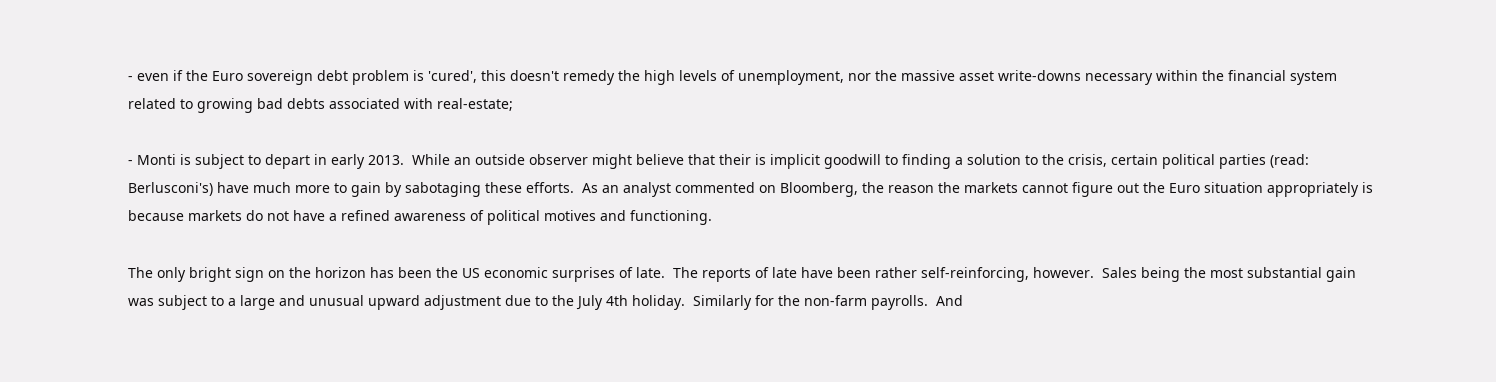- even if the Euro sovereign debt problem is 'cured', this doesn't remedy the high levels of unemployment, nor the massive asset write-downs necessary within the financial system related to growing bad debts associated with real-estate;

- Monti is subject to depart in early 2013.  While an outside observer might believe that their is implicit goodwill to finding a solution to the crisis, certain political parties (read: Berlusconi's) have much more to gain by sabotaging these efforts.  As an analyst commented on Bloomberg, the reason the markets cannot figure out the Euro situation appropriately is because markets do not have a refined awareness of political motives and functioning.

The only bright sign on the horizon has been the US economic surprises of late.  The reports of late have been rather self-reinforcing, however.  Sales being the most substantial gain was subject to a large and unusual upward adjustment due to the July 4th holiday.  Similarly for the non-farm payrolls.  And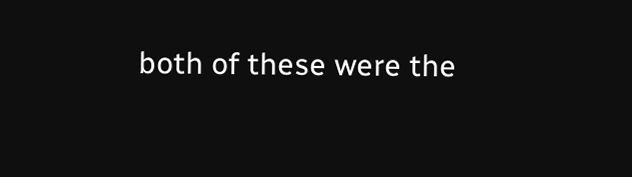both of these were the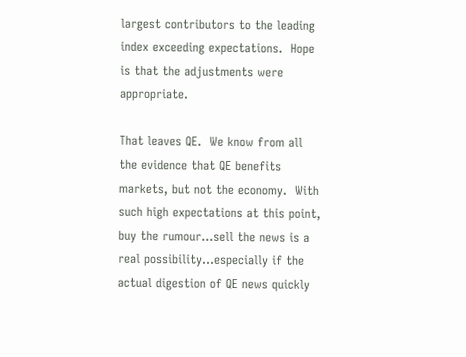largest contributors to the leading index exceeding expectations.  Hope is that the adjustments were appropriate.

That leaves QE.  We know from all the evidence that QE benefits markets, but not the economy.  With such high expectations at this point, buy the rumour...sell the news is a real possibility...especially if the actual digestion of QE news quickly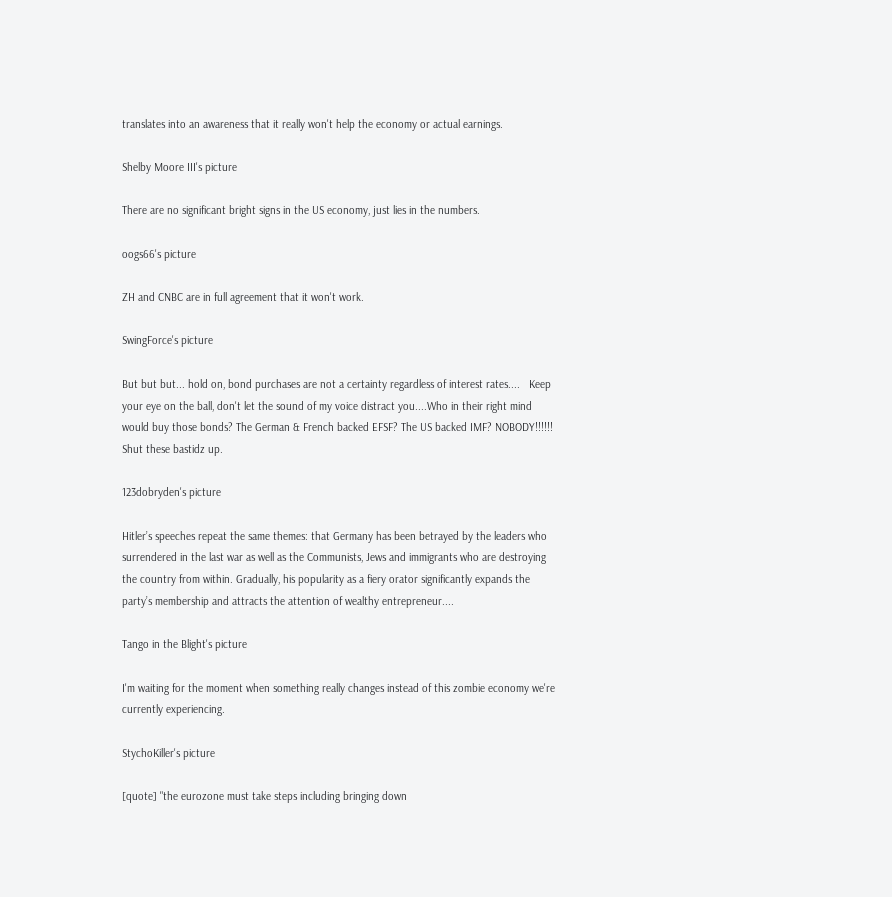translates into an awareness that it really won't help the economy or actual earnings.

Shelby Moore III's picture

There are no significant bright signs in the US economy, just lies in the numbers.

oogs66's picture

ZH and CNBC are in full agreement that it won't work.

SwingForce's picture

But but but... hold on, bond purchases are not a certainty regardless of interest rates....   Keep your eye on the ball, don't let the sound of my voice distract you....Who in their right mind would buy those bonds? The German & French backed EFSF? The US backed IMF? NOBODY!!!!!!  Shut these bastidz up.

123dobryden's picture

Hitler’s speeches repeat the same themes: that Germany has been betrayed by the leaders who surrendered in the last war as well as the Communists, Jews and immigrants who are destroying the country from within. Gradually, his popularity as a fiery orator significantly expands the party’s membership and attracts the attention of wealthy entrepreneur....

Tango in the Blight's picture

I'm waiting for the moment when something really changes instead of this zombie economy we're currently experiencing.

StychoKiller's picture

[quote] "the eurozone must take steps including bringing down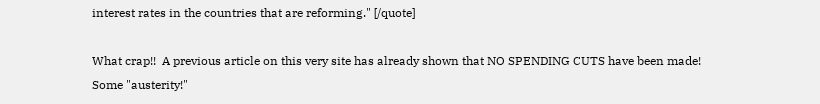interest rates in the countries that are reforming." [/quote]

What crap!!  A previous article on this very site has already shown that NO SPENDING CUTS have been made!  Some "austerity!"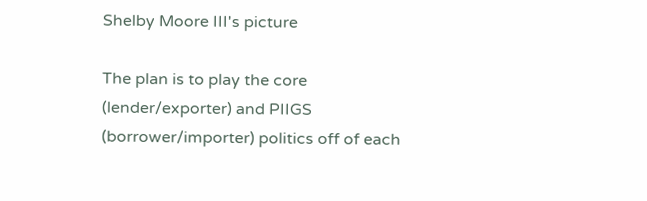Shelby Moore III's picture

The plan is to play the core (lender/exporter) and PIIGS (borrower/importer) politics off of each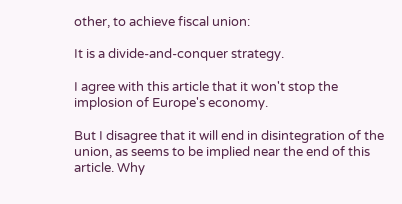other, to achieve fiscal union:

It is a divide-and-conquer strategy.

I agree with this article that it won't stop the implosion of Europe's economy.

But I disagree that it will end in disintegration of the union, as seems to be implied near the end of this article. Why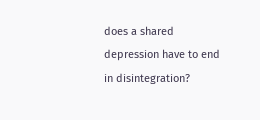does a shared depression have to end in disintegration?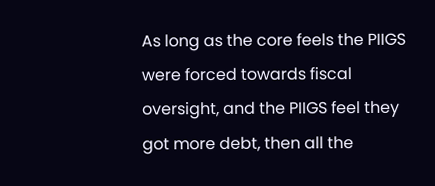As long as the core feels the PIIGS were forced towards fiscal oversight, and the PIIGS feel they got more debt, then all the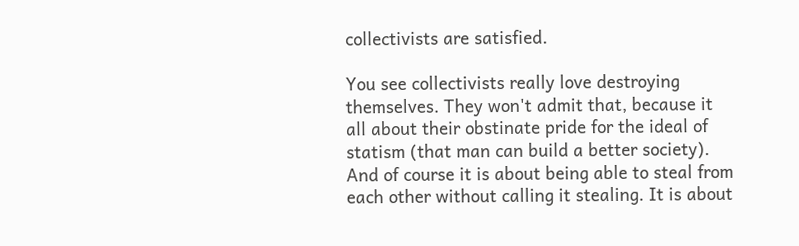collectivists are satisfied.

You see collectivists really love destroying themselves. They won't admit that, because it all about their obstinate pride for the ideal of statism (that man can build a better society). And of course it is about being able to steal from each other without calling it stealing. It is about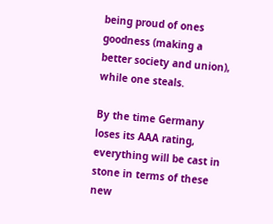being proud of ones goodness (making a better society and union), while one steals.

By the time Germany loses its AAA rating, everything will be cast in stone in terms of these new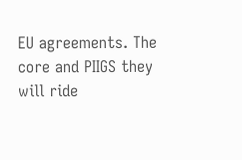EU agreements. The core and PIIGS they will ride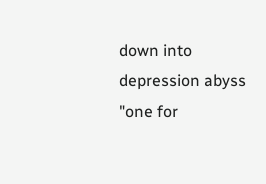down into depression abyss "one for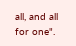all, and all for one".